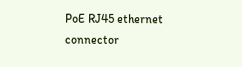PoE RJ45 ethernet connector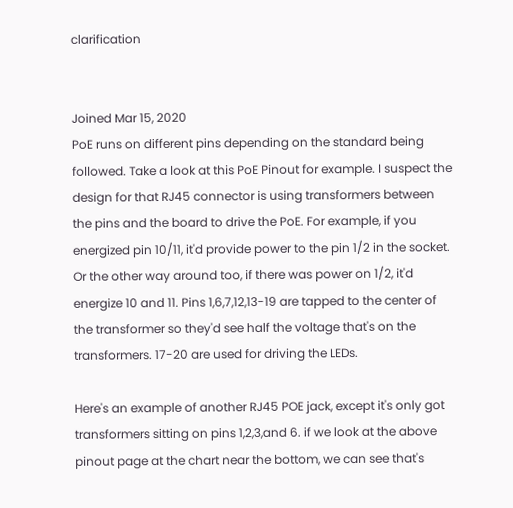clarification


Joined Mar 15, 2020
PoE runs on different pins depending on the standard being followed. Take a look at this PoE Pinout for example. I suspect the design for that RJ45 connector is using transformers between the pins and the board to drive the PoE. For example, if you energized pin 10/11, it'd provide power to the pin 1/2 in the socket. Or the other way around too, if there was power on 1/2, it'd energize 10 and 11. Pins 1,6,7,12,13-19 are tapped to the center of the transformer so they'd see half the voltage that's on the transformers. 17-20 are used for driving the LEDs.

Here's an example of another RJ45 POE jack, except it's only got transformers sitting on pins 1,2,3,and 6. if we look at the above pinout page at the chart near the bottom, we can see that's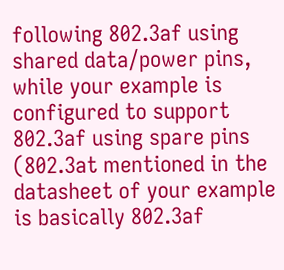following 802.3af using shared data/power pins, while your example is configured to support 802.3af using spare pins (802.3at mentioned in the datasheet of your example is basically 802.3af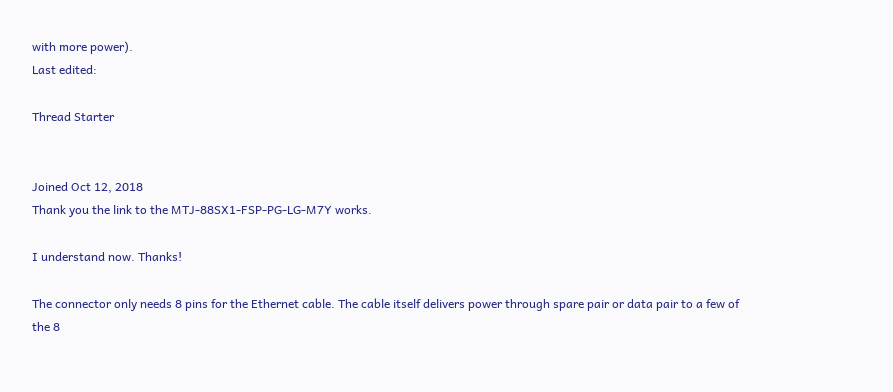with more power).
Last edited:

Thread Starter


Joined Oct 12, 2018
Thank you the link to the MTJ-88SX1-FSP-PG-LG-M7Y works.

I understand now. Thanks!

The connector only needs 8 pins for the Ethernet cable. The cable itself delivers power through spare pair or data pair to a few of the 8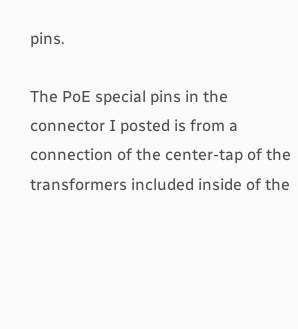pins.

The PoE special pins in the connector I posted is from a connection of the center-tap of the transformers included inside of the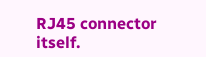RJ45 connector itself.